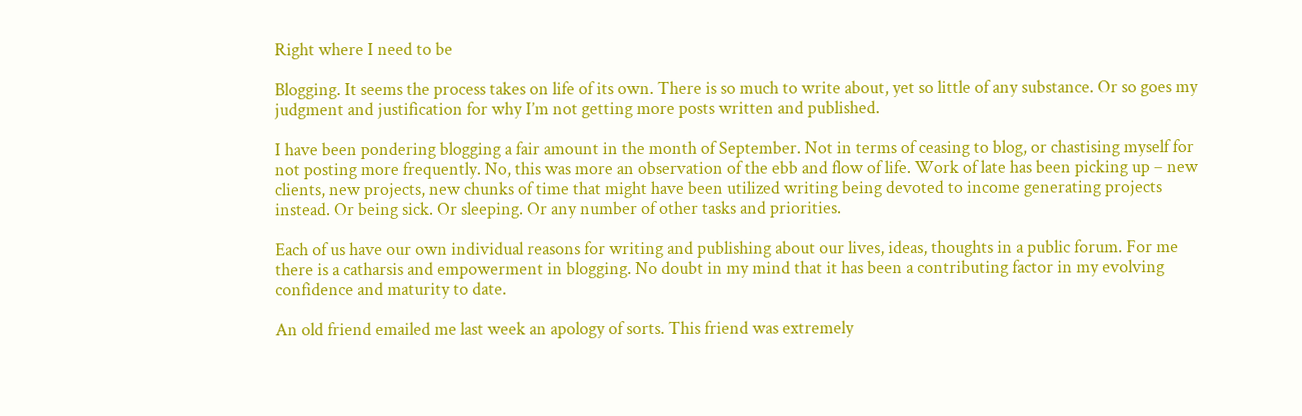Right where I need to be

Blogging. It seems the process takes on life of its own. There is so much to write about, yet so little of any substance. Or so goes my judgment and justification for why I’m not getting more posts written and published.

I have been pondering blogging a fair amount in the month of September. Not in terms of ceasing to blog, or chastising myself for not posting more frequently. No, this was more an observation of the ebb and flow of life. Work of late has been picking up – new clients, new projects, new chunks of time that might have been utilized writing being devoted to income generating projects instead. Or being sick. Or sleeping. Or any number of other tasks and priorities.

Each of us have our own individual reasons for writing and publishing about our lives, ideas, thoughts in a public forum. For me there is a catharsis and empowerment in blogging. No doubt in my mind that it has been a contributing factor in my evolving confidence and maturity to date.

An old friend emailed me last week an apology of sorts. This friend was extremely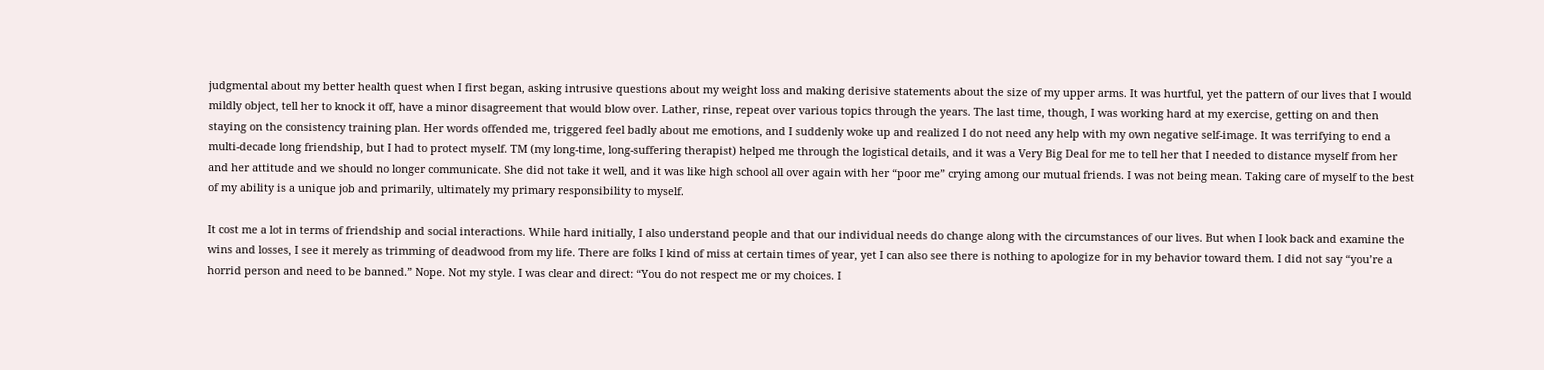judgmental about my better health quest when I first began, asking intrusive questions about my weight loss and making derisive statements about the size of my upper arms. It was hurtful, yet the pattern of our lives that I would mildly object, tell her to knock it off, have a minor disagreement that would blow over. Lather, rinse, repeat over various topics through the years. The last time, though, I was working hard at my exercise, getting on and then staying on the consistency training plan. Her words offended me, triggered feel badly about me emotions, and I suddenly woke up and realized I do not need any help with my own negative self-image. It was terrifying to end a multi-decade long friendship, but I had to protect myself. TM (my long-time, long-suffering therapist) helped me through the logistical details, and it was a Very Big Deal for me to tell her that I needed to distance myself from her and her attitude and we should no longer communicate. She did not take it well, and it was like high school all over again with her “poor me” crying among our mutual friends. I was not being mean. Taking care of myself to the best of my ability is a unique job and primarily, ultimately my primary responsibility to myself.

It cost me a lot in terms of friendship and social interactions. While hard initially, I also understand people and that our individual needs do change along with the circumstances of our lives. But when I look back and examine the wins and losses, I see it merely as trimming of deadwood from my life. There are folks I kind of miss at certain times of year, yet I can also see there is nothing to apologize for in my behavior toward them. I did not say “you’re a horrid person and need to be banned.” Nope. Not my style. I was clear and direct: “You do not respect me or my choices. I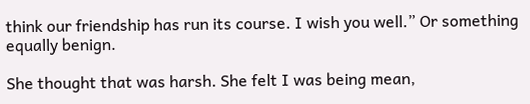think our friendship has run its course. I wish you well.” Or something equally benign.

She thought that was harsh. She felt I was being mean,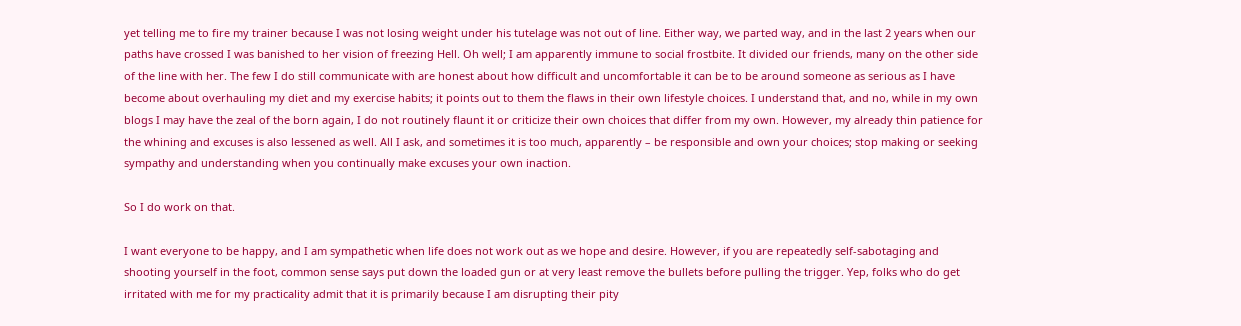yet telling me to fire my trainer because I was not losing weight under his tutelage was not out of line. Either way, we parted way, and in the last 2 years when our paths have crossed I was banished to her vision of freezing Hell. Oh well; I am apparently immune to social frostbite. It divided our friends, many on the other side of the line with her. The few I do still communicate with are honest about how difficult and uncomfortable it can be to be around someone as serious as I have become about overhauling my diet and my exercise habits; it points out to them the flaws in their own lifestyle choices. I understand that, and no, while in my own blogs I may have the zeal of the born again, I do not routinely flaunt it or criticize their own choices that differ from my own. However, my already thin patience for the whining and excuses is also lessened as well. All I ask, and sometimes it is too much, apparently – be responsible and own your choices; stop making or seeking sympathy and understanding when you continually make excuses your own inaction.

So I do work on that.

I want everyone to be happy, and I am sympathetic when life does not work out as we hope and desire. However, if you are repeatedly self-sabotaging and shooting yourself in the foot, common sense says put down the loaded gun or at very least remove the bullets before pulling the trigger. Yep, folks who do get irritated with me for my practicality admit that it is primarily because I am disrupting their pity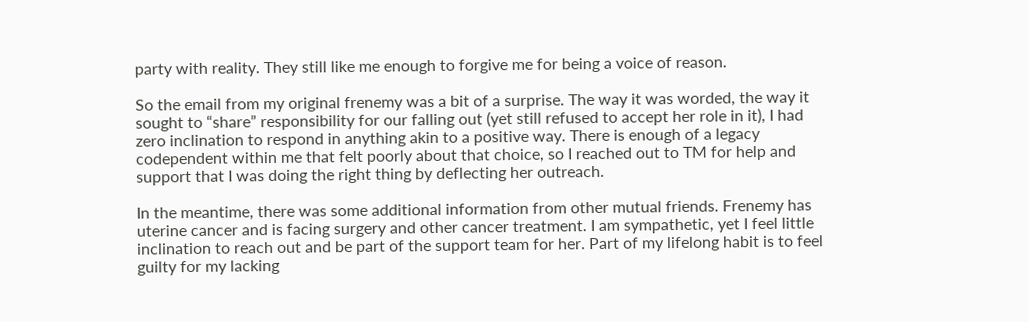party with reality. They still like me enough to forgive me for being a voice of reason.

So the email from my original frenemy was a bit of a surprise. The way it was worded, the way it sought to “share” responsibility for our falling out (yet still refused to accept her role in it), I had zero inclination to respond in anything akin to a positive way. There is enough of a legacy codependent within me that felt poorly about that choice, so I reached out to TM for help and support that I was doing the right thing by deflecting her outreach.

In the meantime, there was some additional information from other mutual friends. Frenemy has uterine cancer and is facing surgery and other cancer treatment. I am sympathetic, yet I feel little inclination to reach out and be part of the support team for her. Part of my lifelong habit is to feel guilty for my lacking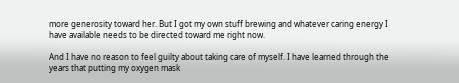more generosity toward her. But I got my own stuff brewing and whatever caring energy I have available needs to be directed toward me right now.

And I have no reason to feel guilty about taking care of myself. I have learned through the years that putting my oxygen mask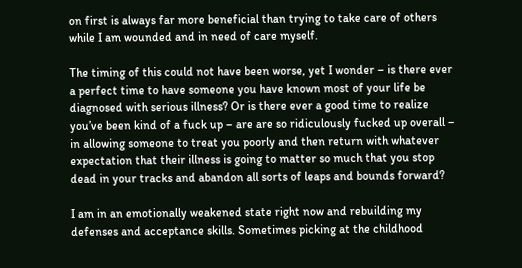on first is always far more beneficial than trying to take care of others while I am wounded and in need of care myself.

The timing of this could not have been worse, yet I wonder – is there ever a perfect time to have someone you have known most of your life be diagnosed with serious illness? Or is there ever a good time to realize you’ve been kind of a fuck up – are are so ridiculously fucked up overall – in allowing someone to treat you poorly and then return with whatever expectation that their illness is going to matter so much that you stop dead in your tracks and abandon all sorts of leaps and bounds forward?

I am in an emotionally weakened state right now and rebuilding my defenses and acceptance skills. Sometimes picking at the childhood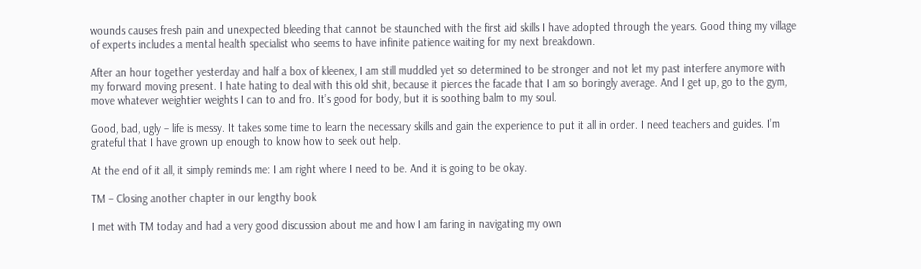wounds causes fresh pain and unexpected bleeding that cannot be staunched with the first aid skills I have adopted through the years. Good thing my village of experts includes a mental health specialist who seems to have infinite patience waiting for my next breakdown.

After an hour together yesterday and half a box of kleenex, I am still muddled yet so determined to be stronger and not let my past interfere anymore with my forward moving present. I hate hating to deal with this old shit, because it pierces the facade that I am so boringly average. And I get up, go to the gym, move whatever weightier weights I can to and fro. It’s good for body, but it is soothing balm to my soul.

Good, bad, ugly – life is messy. It takes some time to learn the necessary skills and gain the experience to put it all in order. I need teachers and guides. I’m grateful that I have grown up enough to know how to seek out help.

At the end of it all, it simply reminds me: I am right where I need to be. And it is going to be okay.

TM – Closing another chapter in our lengthy book

I met with TM today and had a very good discussion about me and how I am faring in navigating my own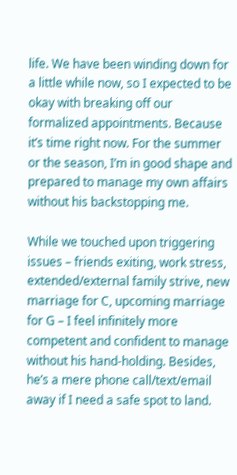life. We have been winding down for a little while now, so I expected to be okay with breaking off our formalized appointments. Because it’s time right now. For the summer or the season, I’m in good shape and prepared to manage my own affairs without his backstopping me.

While we touched upon triggering issues – friends exiting, work stress, extended/external family strive, new marriage for C, upcoming marriage for G – I feel infinitely more competent and confident to manage without his hand-holding. Besides, he’s a mere phone call/text/email away if I need a safe spot to land.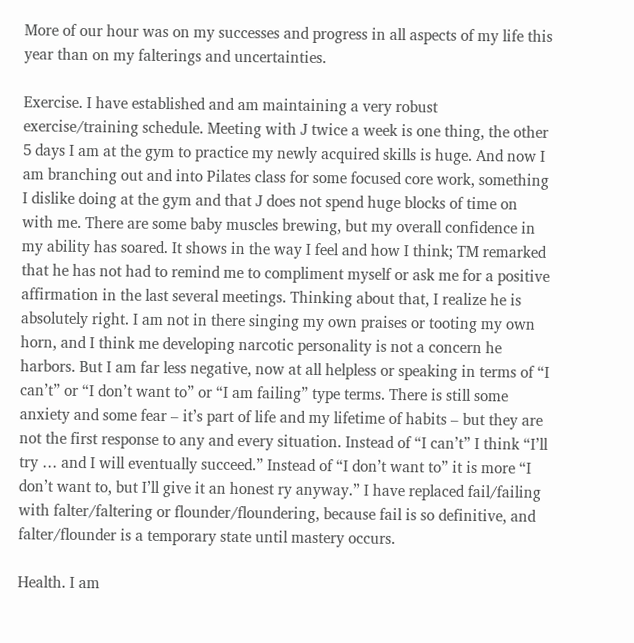More of our hour was on my successes and progress in all aspects of my life this year than on my falterings and uncertainties.

Exercise. I have established and am maintaining a very robust exercise/training schedule. Meeting with J twice a week is one thing, the other 5 days I am at the gym to practice my newly acquired skills is huge. And now I am branching out and into Pilates class for some focused core work, something I dislike doing at the gym and that J does not spend huge blocks of time on with me. There are some baby muscles brewing, but my overall confidence in my ability has soared. It shows in the way I feel and how I think; TM remarked that he has not had to remind me to compliment myself or ask me for a positive affirmation in the last several meetings. Thinking about that, I realize he is absolutely right. I am not in there singing my own praises or tooting my own horn, and I think me developing narcotic personality is not a concern he harbors. But I am far less negative, now at all helpless or speaking in terms of “I can’t” or “I don’t want to” or “I am failing” type terms. There is still some anxiety and some fear – it’s part of life and my lifetime of habits – but they are not the first response to any and every situation. Instead of “I can’t” I think “I’ll try … and I will eventually succeed.” Instead of “I don’t want to” it is more “I don’t want to, but I’ll give it an honest ry anyway.” I have replaced fail/failing with falter/faltering or flounder/floundering, because fail is so definitive, and falter/flounder is a temporary state until mastery occurs.

Health. I am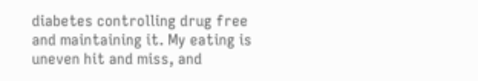diabetes controlling drug free and maintaining it. My eating is uneven hit and miss, and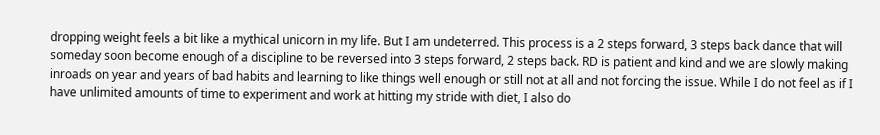dropping weight feels a bit like a mythical unicorn in my life. But I am undeterred. This process is a 2 steps forward, 3 steps back dance that will someday soon become enough of a discipline to be reversed into 3 steps forward, 2 steps back. RD is patient and kind and we are slowly making inroads on year and years of bad habits and learning to like things well enough or still not at all and not forcing the issue. While I do not feel as if I have unlimited amounts of time to experiment and work at hitting my stride with diet, I also do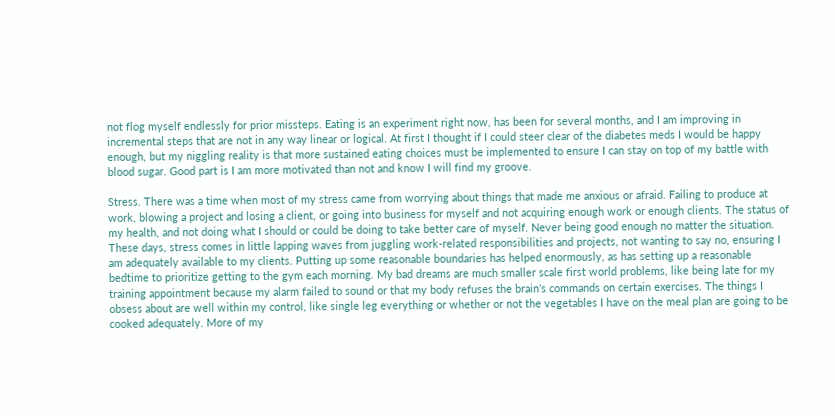not flog myself endlessly for prior missteps. Eating is an experiment right now, has been for several months, and I am improving in incremental steps that are not in any way linear or logical. At first I thought if I could steer clear of the diabetes meds I would be happy enough, but my niggling reality is that more sustained eating choices must be implemented to ensure I can stay on top of my battle with blood sugar. Good part is I am more motivated than not and know I will find my groove.

Stress. There was a time when most of my stress came from worrying about things that made me anxious or afraid. Failing to produce at work, blowing a project and losing a client, or going into business for myself and not acquiring enough work or enough clients. The status of my health, and not doing what I should or could be doing to take better care of myself. Never being good enough no matter the situation. These days, stress comes in little lapping waves from juggling work-related responsibilities and projects, not wanting to say no, ensuring I am adequately available to my clients. Putting up some reasonable boundaries has helped enormously, as has setting up a reasonable bedtime to prioritize getting to the gym each morning. My bad dreams are much smaller scale first world problems, like being late for my training appointment because my alarm failed to sound or that my body refuses the brain’s commands on certain exercises. The things I obsess about are well within my control, like single leg everything or whether or not the vegetables I have on the meal plan are going to be cooked adequately. More of my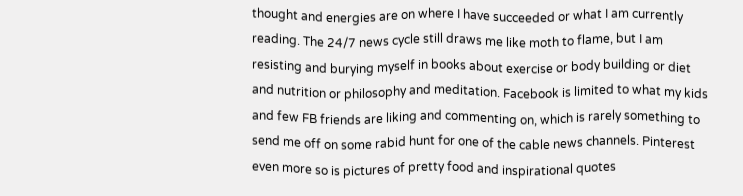thought and energies are on where I have succeeded or what I am currently reading. The 24/7 news cycle still draws me like moth to flame, but I am resisting and burying myself in books about exercise or body building or diet and nutrition or philosophy and meditation. Facebook is limited to what my kids and few FB friends are liking and commenting on, which is rarely something to send me off on some rabid hunt for one of the cable news channels. Pinterest even more so is pictures of pretty food and inspirational quotes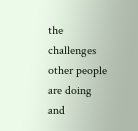the challenges other people are doing and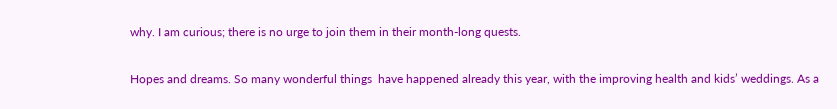why. I am curious; there is no urge to join them in their month-long quests.

Hopes and dreams. So many wonderful things  have happened already this year, with the improving health and kids’ weddings. As a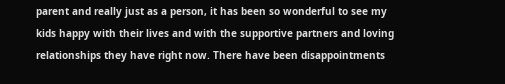parent and really just as a person, it has been so wonderful to see my kids happy with their lives and with the supportive partners and loving relationships they have right now. There have been disappointments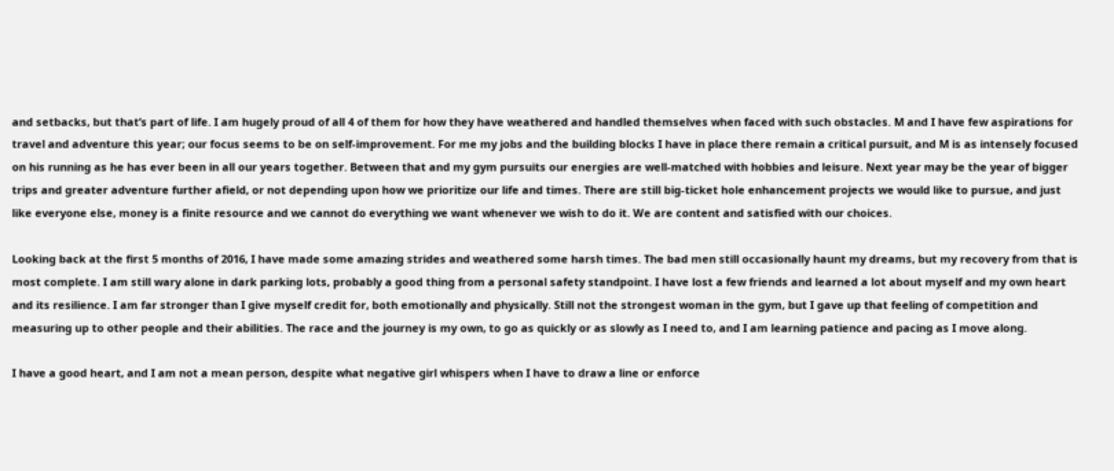and setbacks, but that’s part of life. I am hugely proud of all 4 of them for how they have weathered and handled themselves when faced with such obstacles. M and I have few aspirations for travel and adventure this year; our focus seems to be on self-improvement. For me my jobs and the building blocks I have in place there remain a critical pursuit, and M is as intensely focused on his running as he has ever been in all our years together. Between that and my gym pursuits our energies are well-matched with hobbies and leisure. Next year may be the year of bigger trips and greater adventure further afield, or not depending upon how we prioritize our life and times. There are still big-ticket hole enhancement projects we would like to pursue, and just like everyone else, money is a finite resource and we cannot do everything we want whenever we wish to do it. We are content and satisfied with our choices.

Looking back at the first 5 months of 2016, I have made some amazing strides and weathered some harsh times. The bad men still occasionally haunt my dreams, but my recovery from that is most complete. I am still wary alone in dark parking lots, probably a good thing from a personal safety standpoint. I have lost a few friends and learned a lot about myself and my own heart and its resilience. I am far stronger than I give myself credit for, both emotionally and physically. Still not the strongest woman in the gym, but I gave up that feeling of competition and measuring up to other people and their abilities. The race and the journey is my own, to go as quickly or as slowly as I need to, and I am learning patience and pacing as I move along.

I have a good heart, and I am not a mean person, despite what negative girl whispers when I have to draw a line or enforce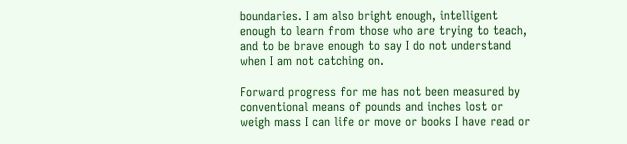boundaries. I am also bright enough, intelligent enough to learn from those who are trying to teach, and to be brave enough to say I do not understand when I am not catching on.

Forward progress for me has not been measured by conventional means of pounds and inches lost or weigh mass I can life or move or books I have read or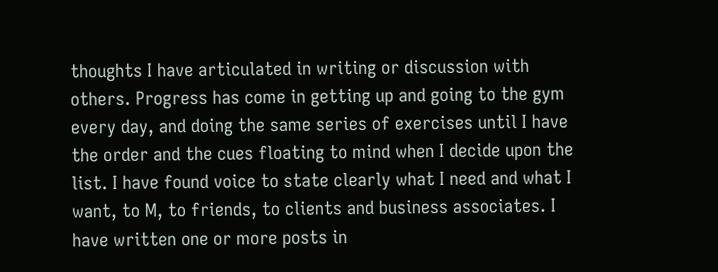thoughts I have articulated in writing or discussion with others. Progress has come in getting up and going to the gym every day, and doing the same series of exercises until I have the order and the cues floating to mind when I decide upon the list. I have found voice to state clearly what I need and what I want, to M, to friends, to clients and business associates. I have written one or more posts in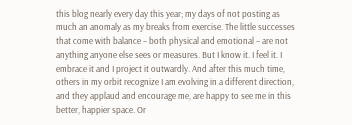this blog nearly every day this year; my days of not posting as much an anomaly as my breaks from exercise. The little successes that come with balance – both physical and emotional – are not anything anyone else sees or measures. But I know it. I feel it. I embrace it and I project it outwardly. And after this much time, others in my orbit recognize I am evolving in a different direction, and they applaud and encourage me, are happy to see me in this better, happier space. Or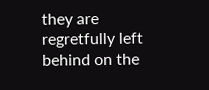they are regretfully left behind on the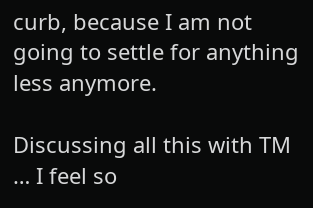curb, because I am not going to settle for anything less anymore.

Discussing all this with TM … I feel so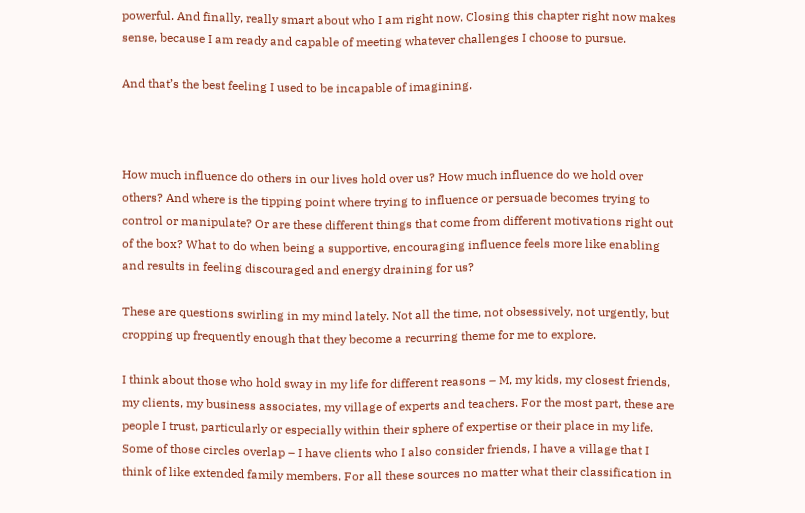powerful. And finally, really smart about who I am right now. Closing this chapter right now makes sense, because I am ready and capable of meeting whatever challenges I choose to pursue.

And that’s the best feeling I used to be incapable of imagining.



How much influence do others in our lives hold over us? How much influence do we hold over others? And where is the tipping point where trying to influence or persuade becomes trying to control or manipulate? Or are these different things that come from different motivations right out of the box? What to do when being a supportive, encouraging influence feels more like enabling and results in feeling discouraged and energy draining for us?

These are questions swirling in my mind lately. Not all the time, not obsessively, not urgently, but cropping up frequently enough that they become a recurring theme for me to explore.

I think about those who hold sway in my life for different reasons – M, my kids, my closest friends, my clients, my business associates, my village of experts and teachers. For the most part, these are people I trust, particularly or especially within their sphere of expertise or their place in my life. Some of those circles overlap – I have clients who I also consider friends, I have a village that I think of like extended family members. For all these sources no matter what their classification in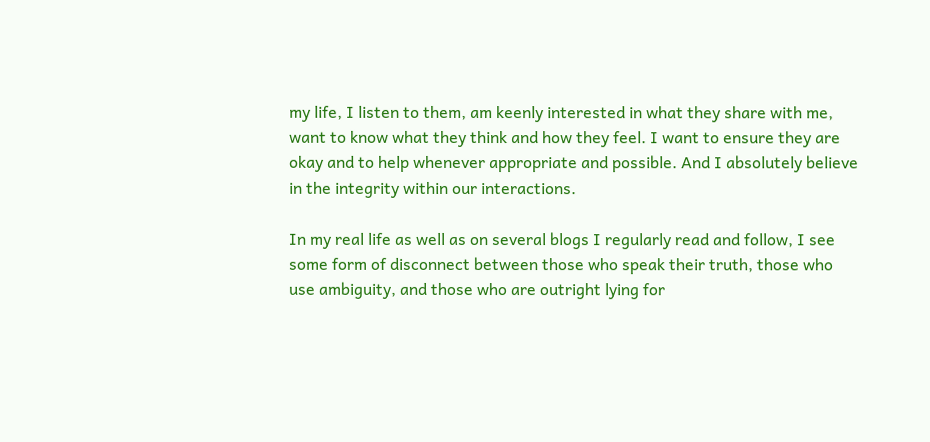my life, I listen to them, am keenly interested in what they share with me, want to know what they think and how they feel. I want to ensure they are okay and to help whenever appropriate and possible. And I absolutely believe in the integrity within our interactions.

In my real life as well as on several blogs I regularly read and follow, I see some form of disconnect between those who speak their truth, those who use ambiguity, and those who are outright lying for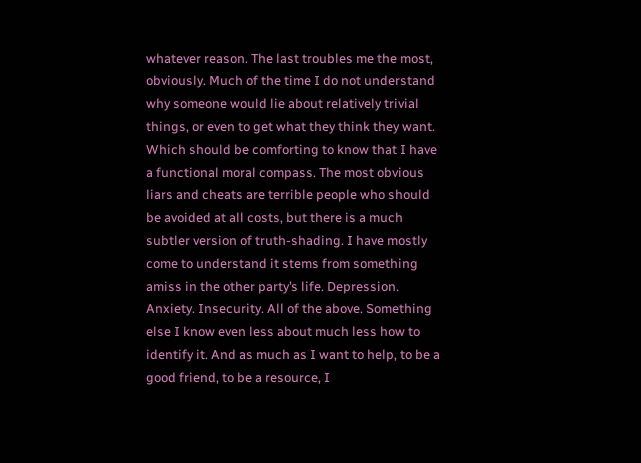whatever reason. The last troubles me the most, obviously. Much of the time I do not understand why someone would lie about relatively trivial things, or even to get what they think they want. Which should be comforting to know that I have a functional moral compass. The most obvious liars and cheats are terrible people who should be avoided at all costs, but there is a much subtler version of truth-shading. I have mostly come to understand it stems from something amiss in the other party’s life. Depression. Anxiety. Insecurity. All of the above. Something else I know even less about much less how to identify it. And as much as I want to help, to be a good friend, to be a resource, I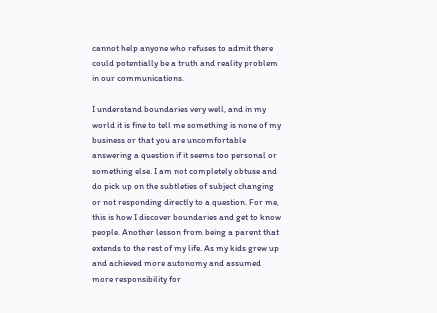cannot help anyone who refuses to admit there could potentially be a truth and reality problem in our communications.

I understand boundaries very well, and in my world it is fine to tell me something is none of my business or that you are uncomfortable answering a question if it seems too personal or something else. I am not completely obtuse and do pick up on the subtleties of subject changing or not responding directly to a question. For me, this is how I discover boundaries and get to know people. Another lesson from being a parent that extends to the rest of my life. As my kids grew up and achieved more autonomy and assumed more responsibility for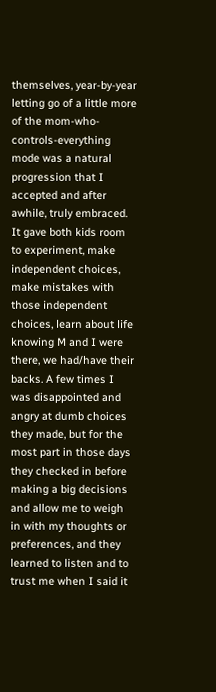themselves, year-by-year letting go of a little more of the mom-who-controls-everything mode was a natural progression that I accepted and after awhile, truly embraced. It gave both kids room to experiment, make independent choices, make mistakes with those independent choices, learn about life knowing M and I were there, we had/have their backs. A few times I was disappointed and angry at dumb choices they made, but for the most part in those days they checked in before making a big decisions and allow me to weigh in with my thoughts or preferences, and they learned to listen and to trust me when I said it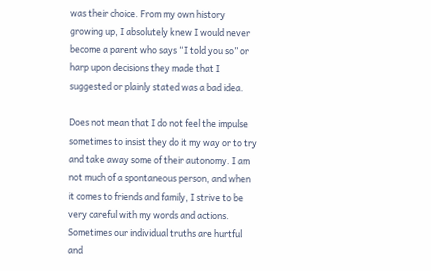was their choice. From my own history growing up, I absolutely knew I would never become a parent who says “I told you so” or harp upon decisions they made that I suggested or plainly stated was a bad idea.

Does not mean that I do not feel the impulse sometimes to insist they do it my way or to try and take away some of their autonomy. I am not much of a spontaneous person, and when it comes to friends and family, I strive to be very careful with my words and actions. Sometimes our individual truths are hurtful and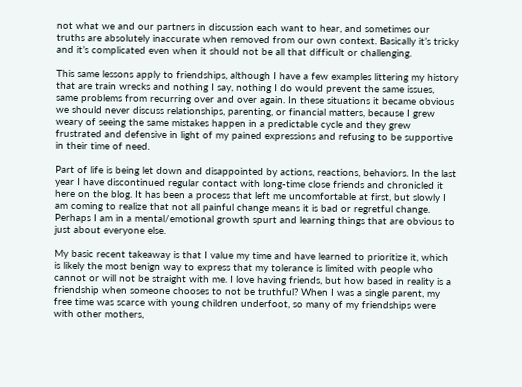not what we and our partners in discussion each want to hear, and sometimes our truths are absolutely inaccurate when removed from our own context. Basically it’s tricky and it’s complicated even when it should not be all that difficult or challenging.

This same lessons apply to friendships, although I have a few examples littering my history that are train wrecks and nothing I say, nothing I do would prevent the same issues, same problems from recurring over and over again. In these situations it became obvious we should never discuss relationships, parenting, or financial matters, because I grew weary of seeing the same mistakes happen in a predictable cycle and they grew frustrated and defensive in light of my pained expressions and refusing to be supportive in their time of need.

Part of life is being let down and disappointed by actions, reactions, behaviors. In the last year I have discontinued regular contact with long-time close friends and chronicled it here on the blog. It has been a process that left me uncomfortable at first, but slowly I am coming to realize that not all painful change means it is bad or regretful change. Perhaps I am in a mental/emotional growth spurt and learning things that are obvious to just about everyone else.

My basic recent takeaway is that I value my time and have learned to prioritize it, which is likely the most benign way to express that my tolerance is limited with people who cannot or will not be straight with me. I love having friends, but how based in reality is a friendship when someone chooses to not be truthful? When I was a single parent, my free time was scarce with young children underfoot, so many of my friendships were with other mothers,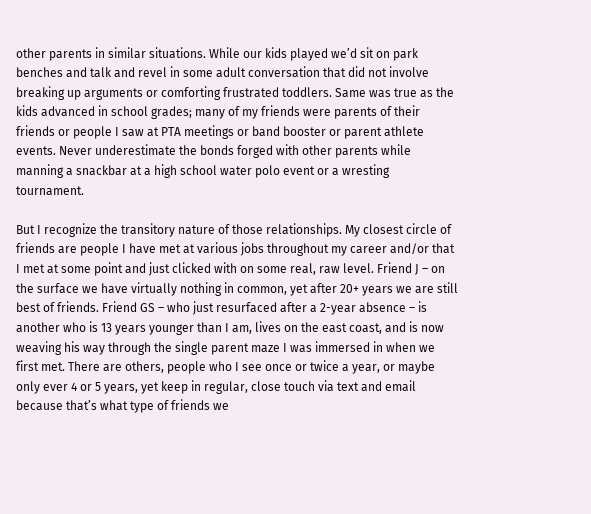other parents in similar situations. While our kids played we’d sit on park benches and talk and revel in some adult conversation that did not involve breaking up arguments or comforting frustrated toddlers. Same was true as the kids advanced in school grades; many of my friends were parents of their friends or people I saw at PTA meetings or band booster or parent athlete events. Never underestimate the bonds forged with other parents while manning a snackbar at a high school water polo event or a wresting tournament.

But I recognize the transitory nature of those relationships. My closest circle of friends are people I have met at various jobs throughout my career and/or that I met at some point and just clicked with on some real, raw level. Friend J – on the surface we have virtually nothing in common, yet after 20+ years we are still best of friends. Friend GS – who just resurfaced after a 2-year absence – is another who is 13 years younger than I am, lives on the east coast, and is now weaving his way through the single parent maze I was immersed in when we first met. There are others, people who I see once or twice a year, or maybe only ever 4 or 5 years, yet keep in regular, close touch via text and email because that’s what type of friends we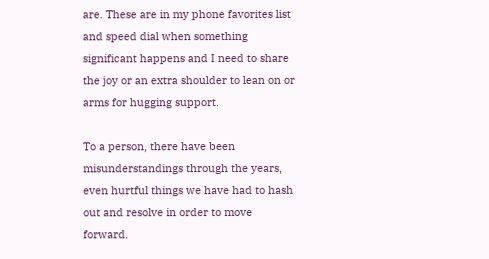are. These are in my phone favorites list and speed dial when something significant happens and I need to share the joy or an extra shoulder to lean on or arms for hugging support.

To a person, there have been misunderstandings through the years, even hurtful things we have had to hash out and resolve in order to move forward.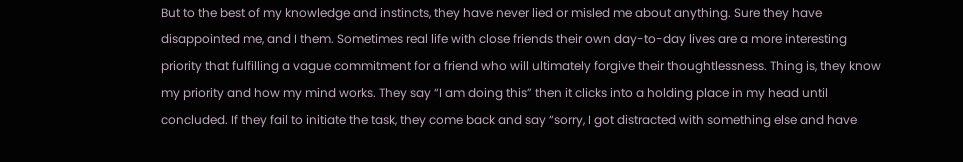But to the best of my knowledge and instincts, they have never lied or misled me about anything. Sure they have disappointed me, and I them. Sometimes real life with close friends their own day-to-day lives are a more interesting priority that fulfilling a vague commitment for a friend who will ultimately forgive their thoughtlessness. Thing is, they know my priority and how my mind works. They say “I am doing this” then it clicks into a holding place in my head until concluded. If they fail to initiate the task, they come back and say “sorry, I got distracted with something else and have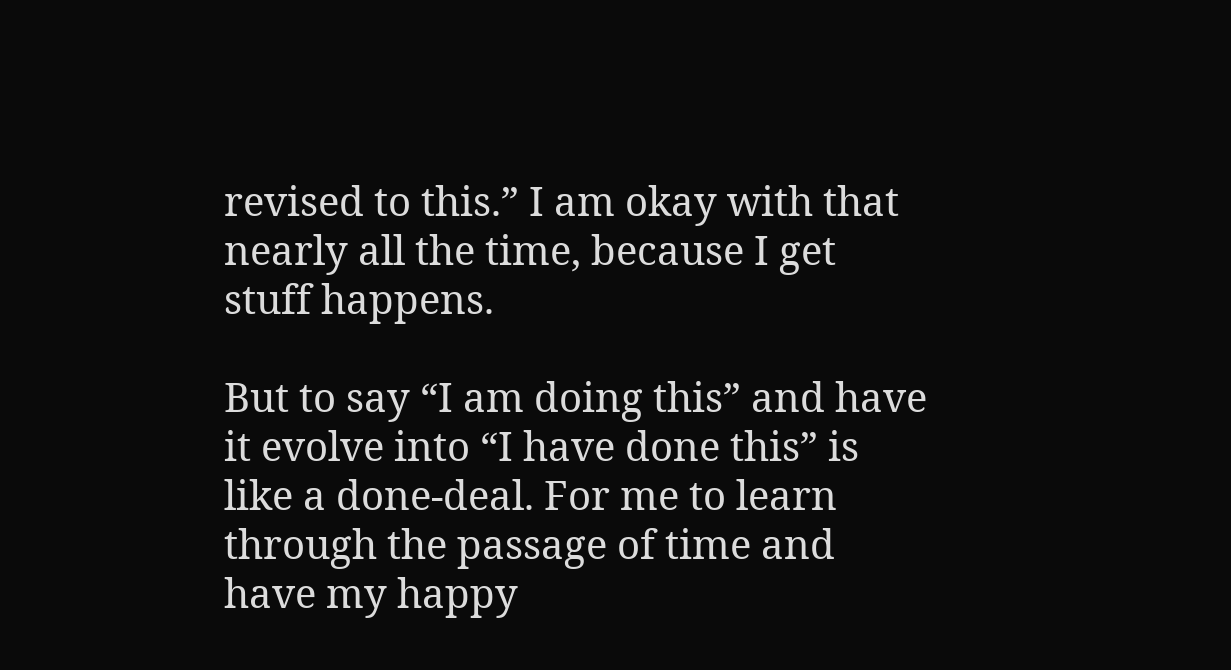revised to this.” I am okay with that nearly all the time, because I get stuff happens.

But to say “I am doing this” and have it evolve into “I have done this” is like a done-deal. For me to learn through the passage of time and have my happy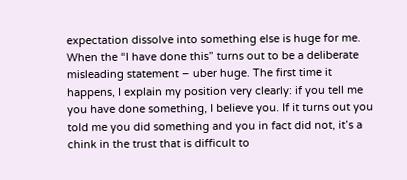expectation dissolve into something else is huge for me. When the “I have done this” turns out to be a deliberate misleading statement – uber huge. The first time it happens, I explain my position very clearly: if you tell me you have done something, I believe you. If it turns out you told me you did something and you in fact did not, it’s a chink in the trust that is difficult to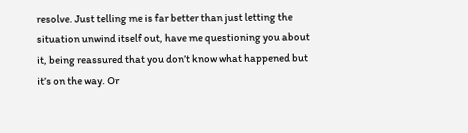resolve. Just telling me is far better than just letting the situation unwind itself out, have me questioning you about it, being reassured that you don’t know what happened but it’s on the way. Or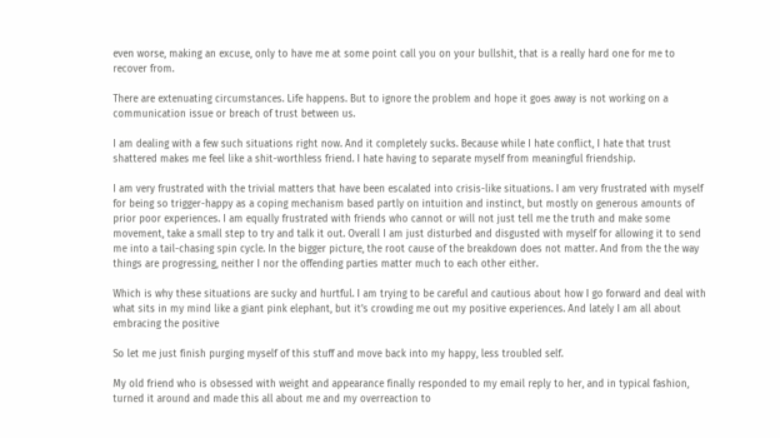even worse, making an excuse, only to have me at some point call you on your bullshit, that is a really hard one for me to recover from.

There are extenuating circumstances. Life happens. But to ignore the problem and hope it goes away is not working on a communication issue or breach of trust between us.

I am dealing with a few such situations right now. And it completely sucks. Because while I hate conflict, I hate that trust shattered makes me feel like a shit-worthless friend. I hate having to separate myself from meaningful friendship.

I am very frustrated with the trivial matters that have been escalated into crisis-like situations. I am very frustrated with myself for being so trigger-happy as a coping mechanism based partly on intuition and instinct, but mostly on generous amounts of prior poor experiences. I am equally frustrated with friends who cannot or will not just tell me the truth and make some movement, take a small step to try and talk it out. Overall I am just disturbed and disgusted with myself for allowing it to send me into a tail-chasing spin cycle. In the bigger picture, the root cause of the breakdown does not matter. And from the the way things are progressing, neither I nor the offending parties matter much to each other either.

Which is why these situations are sucky and hurtful. I am trying to be careful and cautious about how I go forward and deal with what sits in my mind like a giant pink elephant, but it’s crowding me out my positive experiences. And lately I am all about embracing the positive

So let me just finish purging myself of this stuff and move back into my happy, less troubled self.

My old friend who is obsessed with weight and appearance finally responded to my email reply to her, and in typical fashion, turned it around and made this all about me and my overreaction to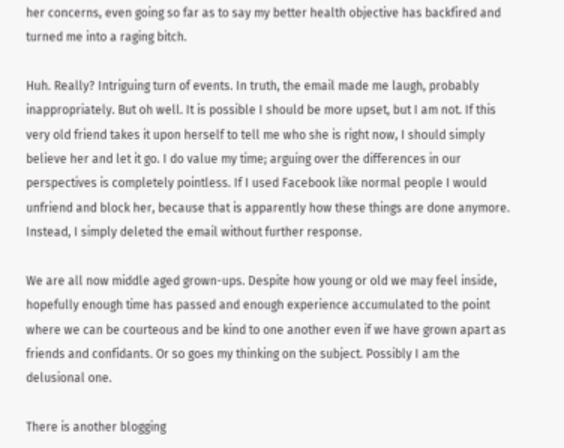her concerns, even going so far as to say my better health objective has backfired and turned me into a raging bitch.

Huh. Really? Intriguing turn of events. In truth, the email made me laugh, probably inappropriately. But oh well. It is possible I should be more upset, but I am not. If this very old friend takes it upon herself to tell me who she is right now, I should simply believe her and let it go. I do value my time; arguing over the differences in our perspectives is completely pointless. If I used Facebook like normal people I would unfriend and block her, because that is apparently how these things are done anymore. Instead, I simply deleted the email without further response.

We are all now middle aged grown-ups. Despite how young or old we may feel inside, hopefully enough time has passed and enough experience accumulated to the point where we can be courteous and be kind to one another even if we have grown apart as friends and confidants. Or so goes my thinking on the subject. Possibly I am the delusional one.

There is another blogging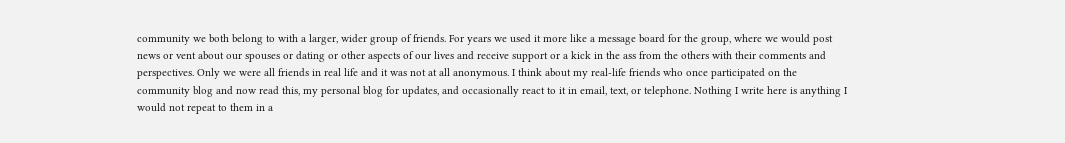community we both belong to with a larger, wider group of friends. For years we used it more like a message board for the group, where we would post news or vent about our spouses or dating or other aspects of our lives and receive support or a kick in the ass from the others with their comments and perspectives. Only we were all friends in real life and it was not at all anonymous. I think about my real-life friends who once participated on the community blog and now read this, my personal blog for updates, and occasionally react to it in email, text, or telephone. Nothing I write here is anything I would not repeat to them in a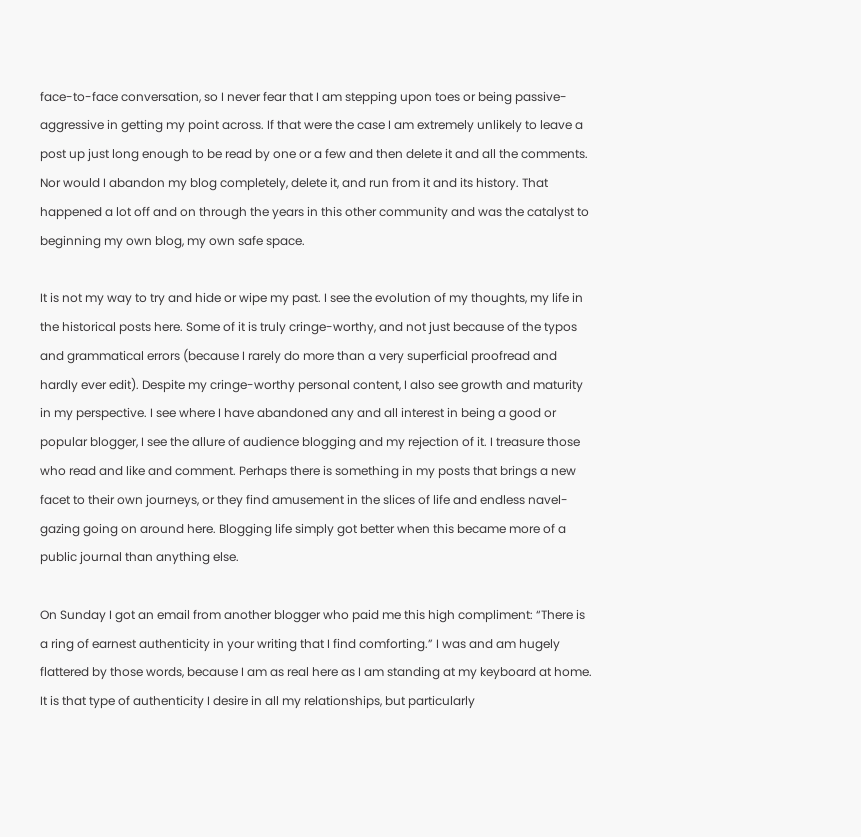face-to-face conversation, so I never fear that I am stepping upon toes or being passive-aggressive in getting my point across. If that were the case I am extremely unlikely to leave a post up just long enough to be read by one or a few and then delete it and all the comments. Nor would I abandon my blog completely, delete it, and run from it and its history. That happened a lot off and on through the years in this other community and was the catalyst to beginning my own blog, my own safe space.

It is not my way to try and hide or wipe my past. I see the evolution of my thoughts, my life in the historical posts here. Some of it is truly cringe-worthy, and not just because of the typos and grammatical errors (because I rarely do more than a very superficial proofread and hardly ever edit). Despite my cringe-worthy personal content, I also see growth and maturity in my perspective. I see where I have abandoned any and all interest in being a good or popular blogger, I see the allure of audience blogging and my rejection of it. I treasure those who read and like and comment. Perhaps there is something in my posts that brings a new facet to their own journeys, or they find amusement in the slices of life and endless navel-gazing going on around here. Blogging life simply got better when this became more of a public journal than anything else.

On Sunday I got an email from another blogger who paid me this high compliment: “There is a ring of earnest authenticity in your writing that I find comforting.” I was and am hugely flattered by those words, because I am as real here as I am standing at my keyboard at home. It is that type of authenticity I desire in all my relationships, but particularly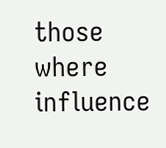those where influence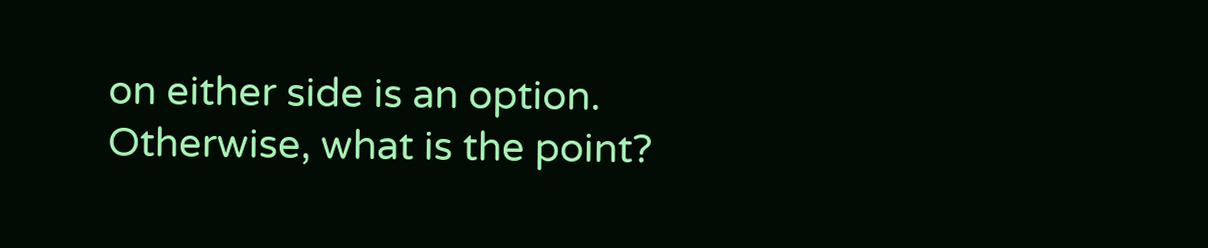on either side is an option. Otherwise, what is the point?